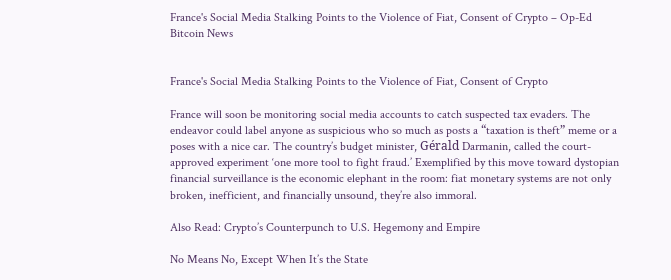France's Social Media Stalking Points to the Violence of Fiat, Consent of Crypto – Op-Ed Bitcoin News


France's Social Media Stalking Points to the Violence of Fiat, Consent of Crypto

France will soon be monitoring social media accounts to catch suspected tax evaders. The endeavor could label anyone as suspicious who so much as posts a “taxation is theft” meme or a poses with a nice car. The country’s budget minister, Gérald Darmanin, called the court-approved experiment ‘one more tool to fight fraud.’ Exemplified by this move toward dystopian financial surveillance is the economic elephant in the room: fiat monetary systems are not only broken, inefficient, and financially unsound, they’re also immoral.

Also Read: Crypto’s Counterpunch to U.S. Hegemony and Empire

No Means No, Except When It’s the State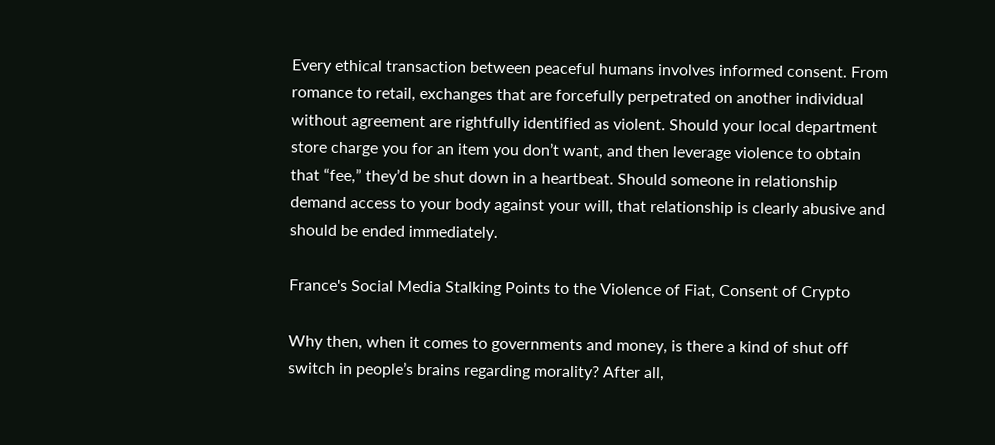Every ethical transaction between peaceful humans involves informed consent. From romance to retail, exchanges that are forcefully perpetrated on another individual without agreement are rightfully identified as violent. Should your local department store charge you for an item you don’t want, and then leverage violence to obtain that “fee,” they’d be shut down in a heartbeat. Should someone in relationship demand access to your body against your will, that relationship is clearly abusive and should be ended immediately.

France's Social Media Stalking Points to the Violence of Fiat, Consent of Crypto

Why then, when it comes to governments and money, is there a kind of shut off switch in people’s brains regarding morality? After all,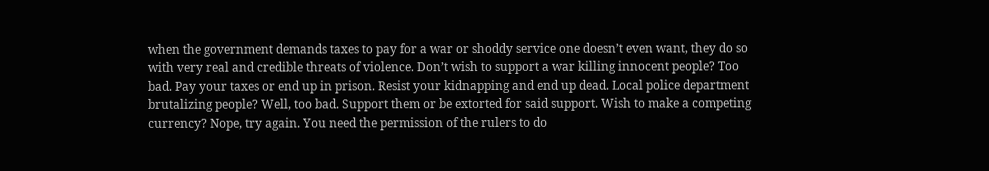when the government demands taxes to pay for a war or shoddy service one doesn’t even want, they do so with very real and credible threats of violence. Don’t wish to support a war killing innocent people? Too bad. Pay your taxes or end up in prison. Resist your kidnapping and end up dead. Local police department brutalizing people? Well, too bad. Support them or be extorted for said support. Wish to make a competing currency? Nope, try again. You need the permission of the rulers to do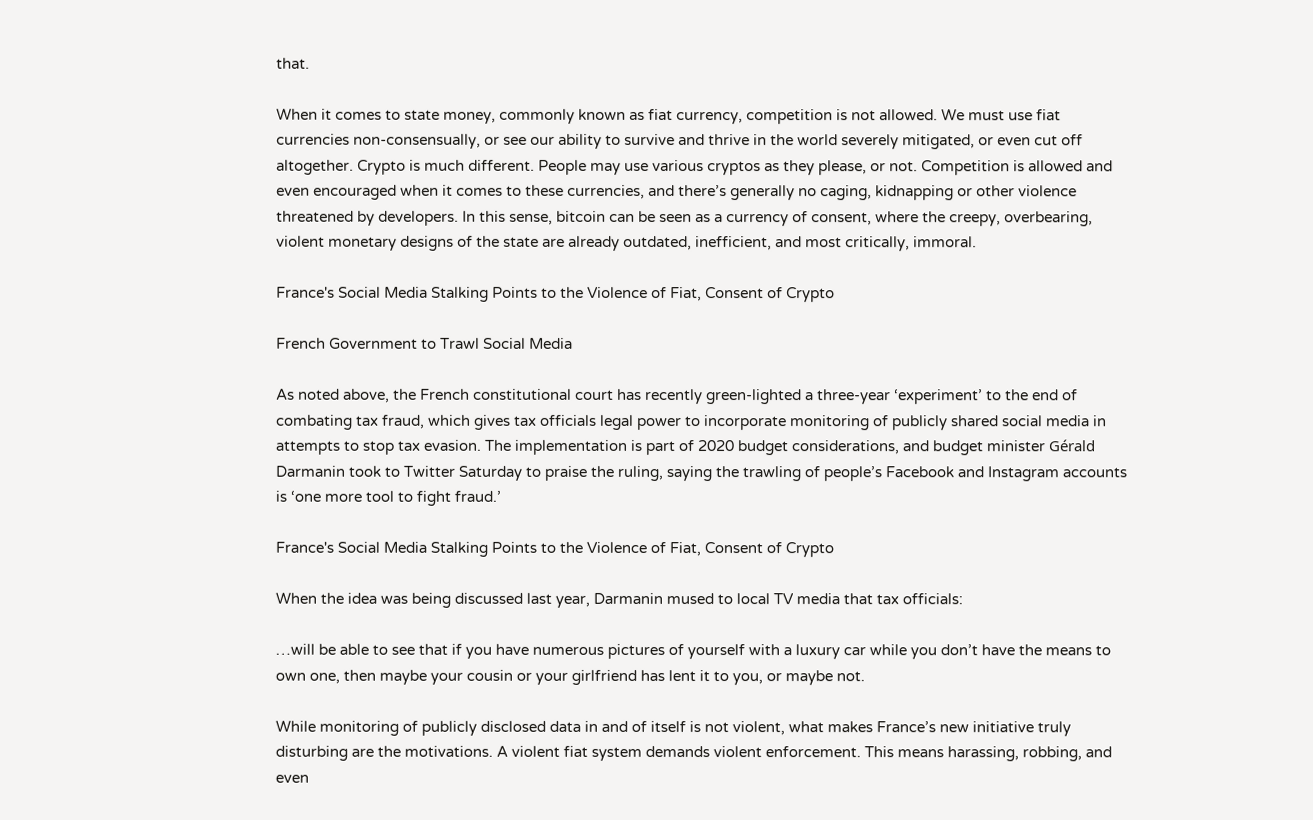that.

When it comes to state money, commonly known as fiat currency, competition is not allowed. We must use fiat currencies non-consensually, or see our ability to survive and thrive in the world severely mitigated, or even cut off altogether. Crypto is much different. People may use various cryptos as they please, or not. Competition is allowed and even encouraged when it comes to these currencies, and there’s generally no caging, kidnapping or other violence threatened by developers. In this sense, bitcoin can be seen as a currency of consent, where the creepy, overbearing, violent monetary designs of the state are already outdated, inefficient, and most critically, immoral.

France's Social Media Stalking Points to the Violence of Fiat, Consent of Crypto

French Government to Trawl Social Media

As noted above, the French constitutional court has recently green-lighted a three-year ‘experiment’ to the end of combating tax fraud, which gives tax officials legal power to incorporate monitoring of publicly shared social media in attempts to stop tax evasion. The implementation is part of 2020 budget considerations, and budget minister Gérald Darmanin took to Twitter Saturday to praise the ruling, saying the trawling of people’s Facebook and Instagram accounts is ‘one more tool to fight fraud.’

France's Social Media Stalking Points to the Violence of Fiat, Consent of Crypto

When the idea was being discussed last year, Darmanin mused to local TV media that tax officials:

…will be able to see that if you have numerous pictures of yourself with a luxury car while you don’t have the means to own one, then maybe your cousin or your girlfriend has lent it to you, or maybe not.

While monitoring of publicly disclosed data in and of itself is not violent, what makes France’s new initiative truly disturbing are the motivations. A violent fiat system demands violent enforcement. This means harassing, robbing, and even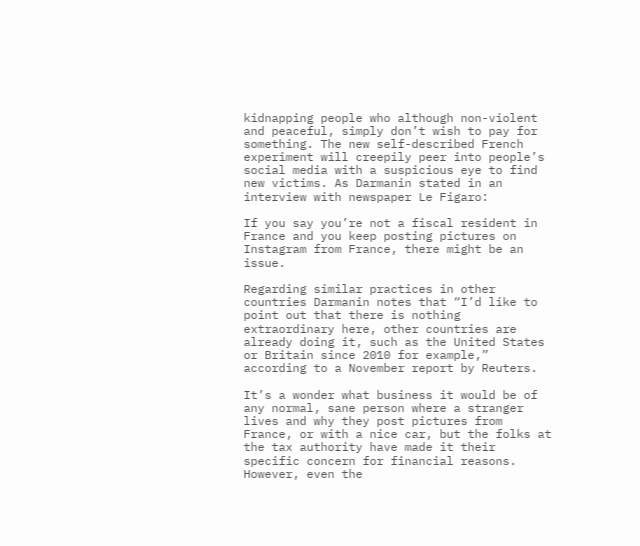kidnapping people who although non-violent and peaceful, simply don’t wish to pay for something. The new self-described French experiment will creepily peer into people’s social media with a suspicious eye to find new victims. As Darmanin stated in an interview with newspaper Le Figaro:

If you say you’re not a fiscal resident in France and you keep posting pictures on Instagram from France, there might be an issue.

Regarding similar practices in other countries Darmanin notes that “I’d like to point out that there is nothing extraordinary here, other countries are already doing it, such as the United States or Britain since 2010 for example,” according to a November report by Reuters.

It’s a wonder what business it would be of any normal, sane person where a stranger lives and why they post pictures from France, or with a nice car, but the folks at the tax authority have made it their specific concern for financial reasons. However, even the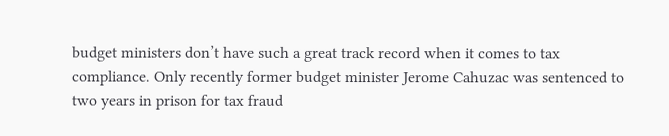budget ministers don’t have such a great track record when it comes to tax compliance. Only recently former budget minister Jerome Cahuzac was sentenced to two years in prison for tax fraud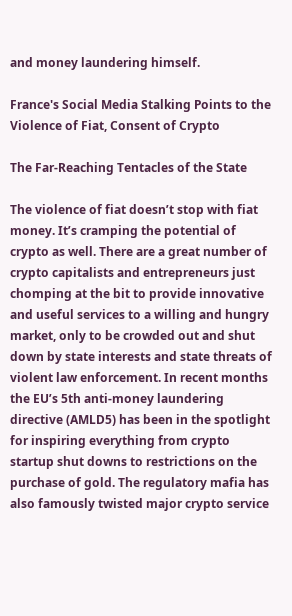and money laundering himself.

France's Social Media Stalking Points to the Violence of Fiat, Consent of Crypto

The Far-Reaching Tentacles of the State

The violence of fiat doesn’t stop with fiat money. It’s cramping the potential of crypto as well. There are a great number of crypto capitalists and entrepreneurs just chomping at the bit to provide innovative and useful services to a willing and hungry market, only to be crowded out and shut down by state interests and state threats of violent law enforcement. In recent months the EU’s 5th anti-money laundering directive (AMLD5) has been in the spotlight for inspiring everything from crypto startup shut downs to restrictions on the purchase of gold. The regulatory mafia has also famously twisted major crypto service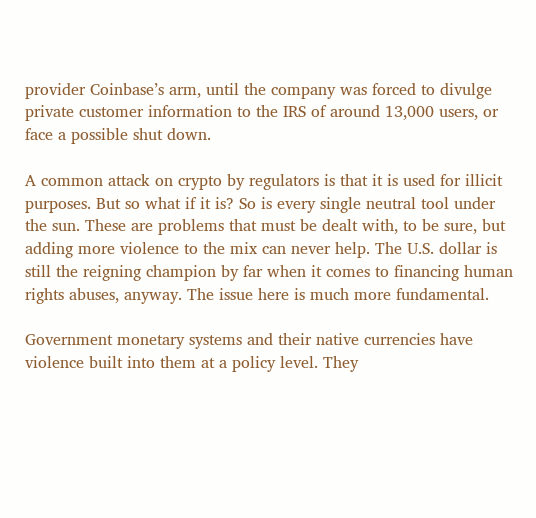provider Coinbase’s arm, until the company was forced to divulge private customer information to the IRS of around 13,000 users, or face a possible shut down.

A common attack on crypto by regulators is that it is used for illicit purposes. But so what if it is? So is every single neutral tool under the sun. These are problems that must be dealt with, to be sure, but adding more violence to the mix can never help. The U.S. dollar is still the reigning champion by far when it comes to financing human rights abuses, anyway. The issue here is much more fundamental.

Government monetary systems and their native currencies have violence built into them at a policy level. They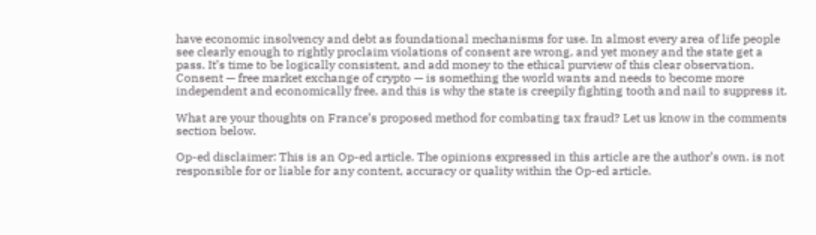have economic insolvency and debt as foundational mechanisms for use. In almost every area of life people see clearly enough to rightly proclaim violations of consent are wrong, and yet money and the state get a pass. It’s time to be logically consistent, and add money to the ethical purview of this clear observation. Consent — free market exchange of crypto — is something the world wants and needs to become more independent and economically free, and this is why the state is creepily fighting tooth and nail to suppress it.

What are your thoughts on France’s proposed method for combating tax fraud? Let us know in the comments section below.

Op-ed disclaimer: This is an Op-ed article. The opinions expressed in this article are the author’s own. is not responsible for or liable for any content, accuracy or quality within the Op-ed article.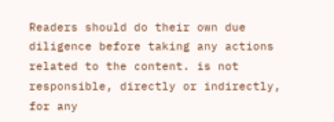Readers should do their own due diligence before taking any actions related to the content. is not responsible, directly or indirectly, for any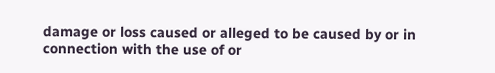damage or loss caused or alleged to be caused by or in connection with the use of or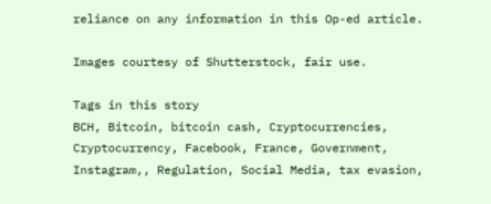reliance on any information in this Op-ed article.

Images courtesy of Shutterstock, fair use.

Tags in this story
BCH, Bitcoin, bitcoin cash, Cryptocurrencies, Cryptocurrency, Facebook, France, Government, Instagram,, Regulation, Social Media, tax evasion,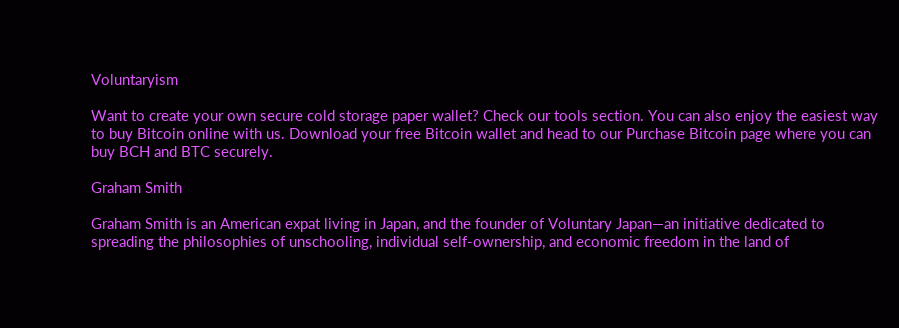Voluntaryism

Want to create your own secure cold storage paper wallet? Check our tools section. You can also enjoy the easiest way to buy Bitcoin online with us. Download your free Bitcoin wallet and head to our Purchase Bitcoin page where you can buy BCH and BTC securely.

Graham Smith

Graham Smith is an American expat living in Japan, and the founder of Voluntary Japan—an initiative dedicated to spreading the philosophies of unschooling, individual self-ownership, and economic freedom in the land of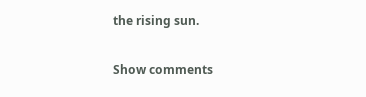the rising sun.

Show comments